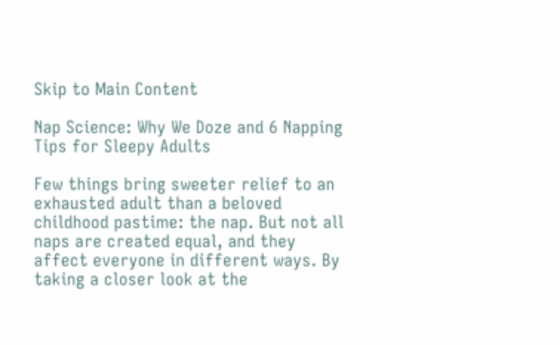Skip to Main Content

Nap Science: Why We Doze and 6 Napping Tips for Sleepy Adults

Few things bring sweeter relief to an exhausted adult than a beloved childhood pastime: the nap. But not all naps are created equal, and they affect everyone in different ways. By taking a closer look at the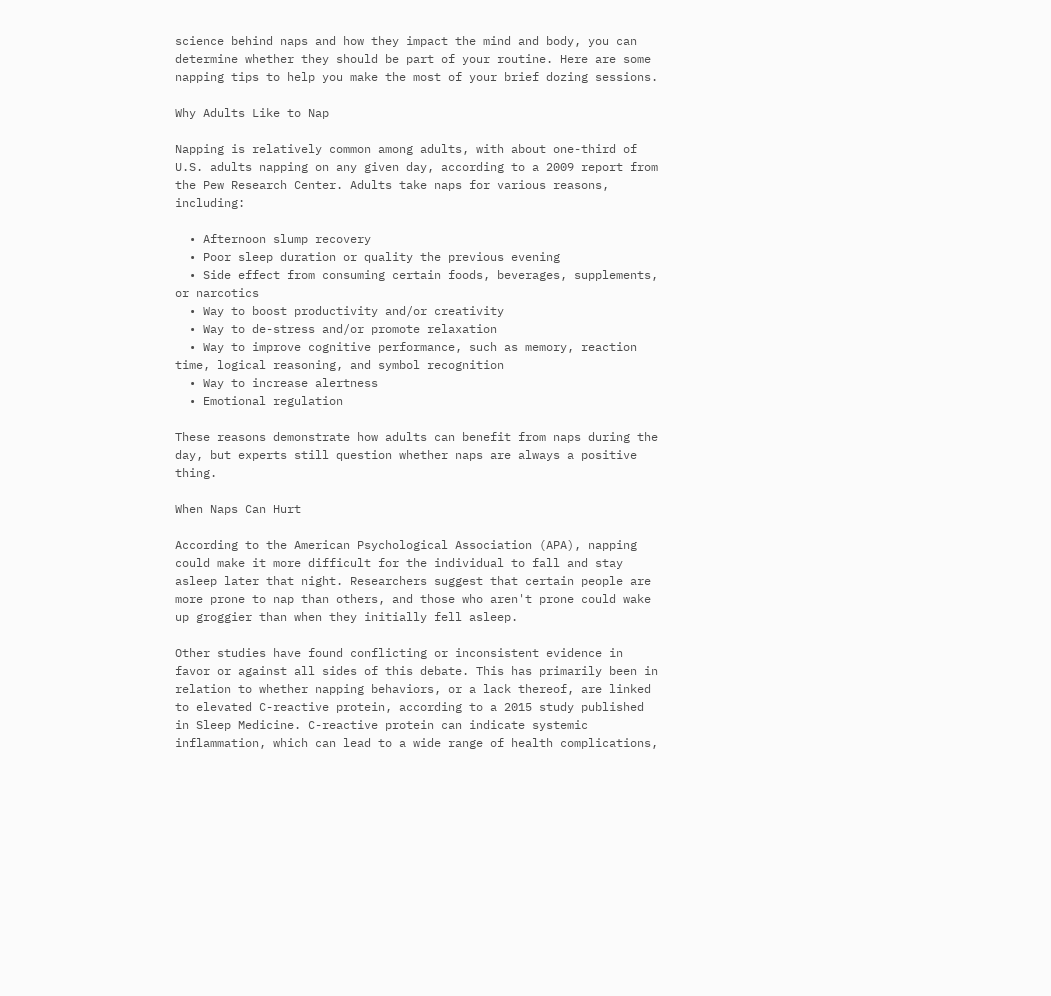science behind naps and how they impact the mind and body, you can determine whether they should be part of your routine. Here are some napping tips to help you make the most of your brief dozing sessions.

Why Adults Like to Nap

Napping is relatively common among adults, with about one-third of U.S. adults napping on any given day, according to a 2009 report from the Pew Research Center. Adults take naps for various reasons, including:

  • Afternoon slump recovery
  • Poor sleep duration or quality the previous evening
  • Side effect from consuming certain foods, beverages, supplements, or narcotics
  • Way to boost productivity and/or creativity
  • Way to de-stress and/or promote relaxation
  • Way to improve cognitive performance, such as memory, reaction time, logical reasoning, and symbol recognition
  • Way to increase alertness
  • Emotional regulation

These reasons demonstrate how adults can benefit from naps during the day, but experts still question whether naps are always a positive thing.

When Naps Can Hurt

According to the American Psychological Association (APA), napping could make it more difficult for the individual to fall and stay asleep later that night. Researchers suggest that certain people are more prone to nap than others, and those who aren't prone could wake up groggier than when they initially fell asleep.

Other studies have found conflicting or inconsistent evidence in favor or against all sides of this debate. This has primarily been in relation to whether napping behaviors, or a lack thereof, are linked to elevated C-reactive protein, according to a 2015 study published in Sleep Medicine. C-reactive protein can indicate systemic inflammation, which can lead to a wide range of health complications,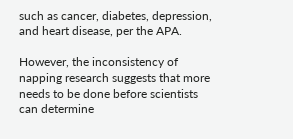such as cancer, diabetes, depression, and heart disease, per the APA.

However, the inconsistency of napping research suggests that more needs to be done before scientists can determine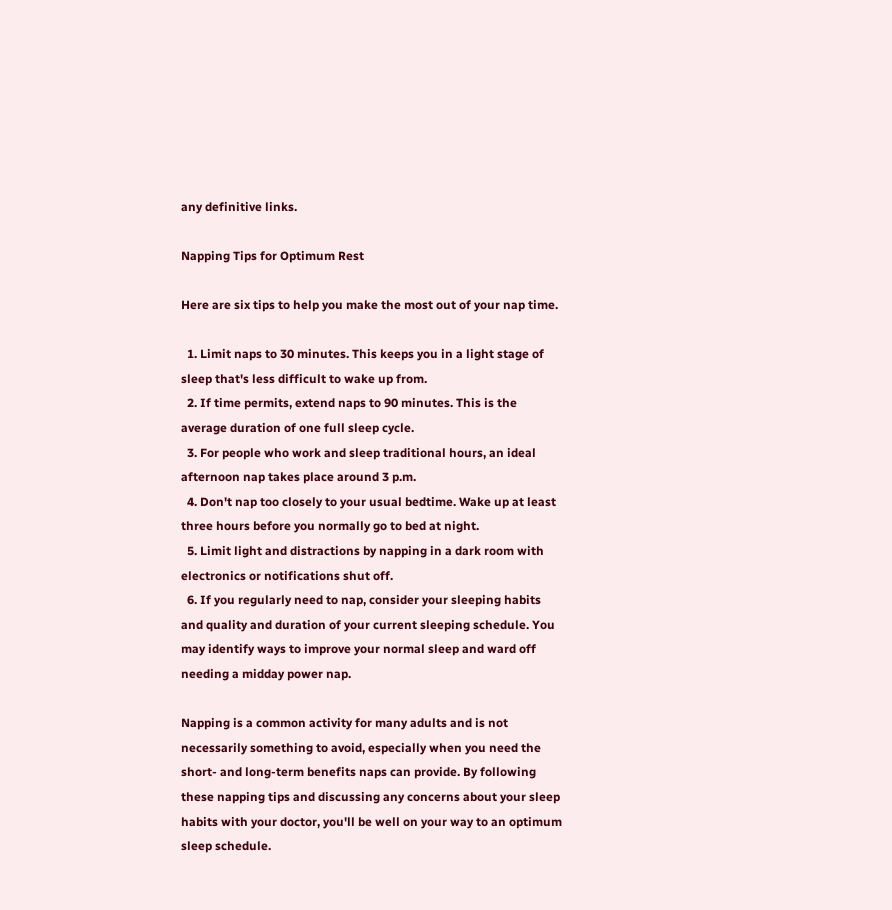any definitive links.

Napping Tips for Optimum Rest

Here are six tips to help you make the most out of your nap time.

  1. Limit naps to 30 minutes. This keeps you in a light stage of sleep that's less difficult to wake up from.
  2. If time permits, extend naps to 90 minutes. This is the average duration of one full sleep cycle.
  3. For people who work and sleep traditional hours, an ideal afternoon nap takes place around 3 p.m.
  4. Don't nap too closely to your usual bedtime. Wake up at least three hours before you normally go to bed at night.
  5. Limit light and distractions by napping in a dark room with electronics or notifications shut off.
  6. If you regularly need to nap, consider your sleeping habits and quality and duration of your current sleeping schedule. You may identify ways to improve your normal sleep and ward off needing a midday power nap.

Napping is a common activity for many adults and is not necessarily something to avoid, especially when you need the short- and long-term benefits naps can provide. By following these napping tips and discussing any concerns about your sleep habits with your doctor, you'll be well on your way to an optimum sleep schedule.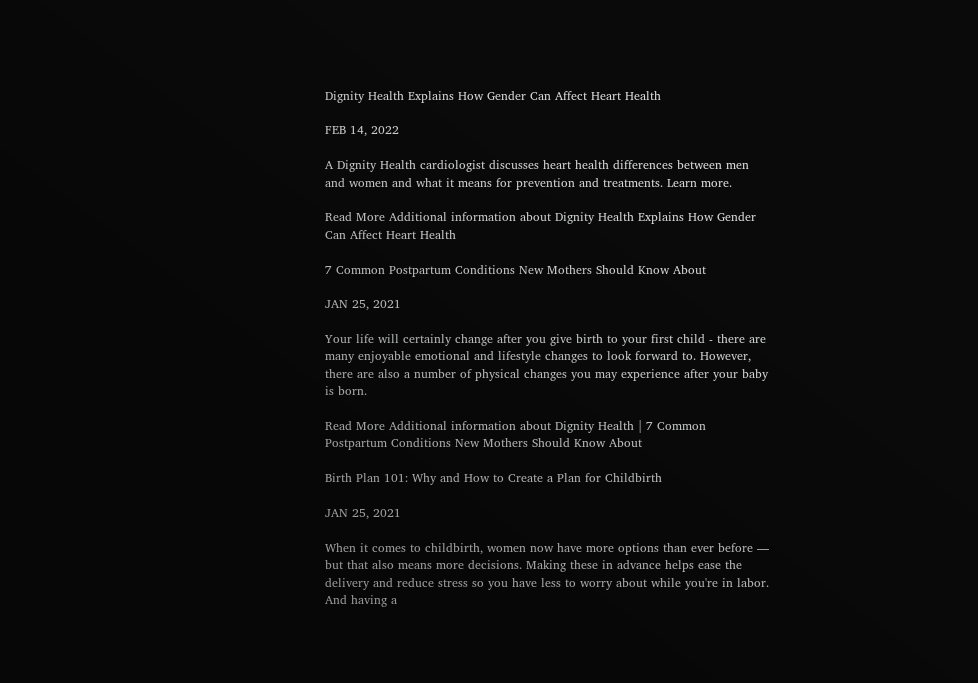Dignity Health Explains How Gender Can Affect Heart Health

FEB 14, 2022

A Dignity Health cardiologist discusses heart health differences between men and women and what it means for prevention and treatments. Learn more.

Read More Additional information about Dignity Health Explains How Gender Can Affect Heart Health

7 Common Postpartum Conditions New Mothers Should Know About

JAN 25, 2021

Your life will certainly change after you give birth to your first child - there are many enjoyable emotional and lifestyle changes to look forward to. However, there are also a number of physical changes you may experience after your baby is born.

Read More Additional information about Dignity Health | 7 Common Postpartum Conditions New Mothers Should Know About

Birth Plan 101: Why and How to Create a Plan for Childbirth

JAN 25, 2021

When it comes to childbirth, women now have more options than ever before — but that also means more decisions. Making these in advance helps ease the delivery and reduce stress so you have less to worry about while you're in labor. And having a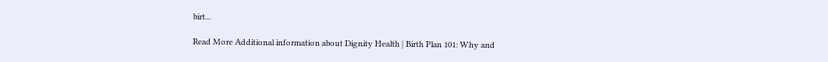birt...

Read More Additional information about Dignity Health | Birth Plan 101: Why and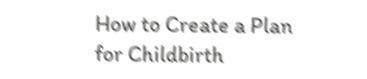How to Create a Plan for Childbirth